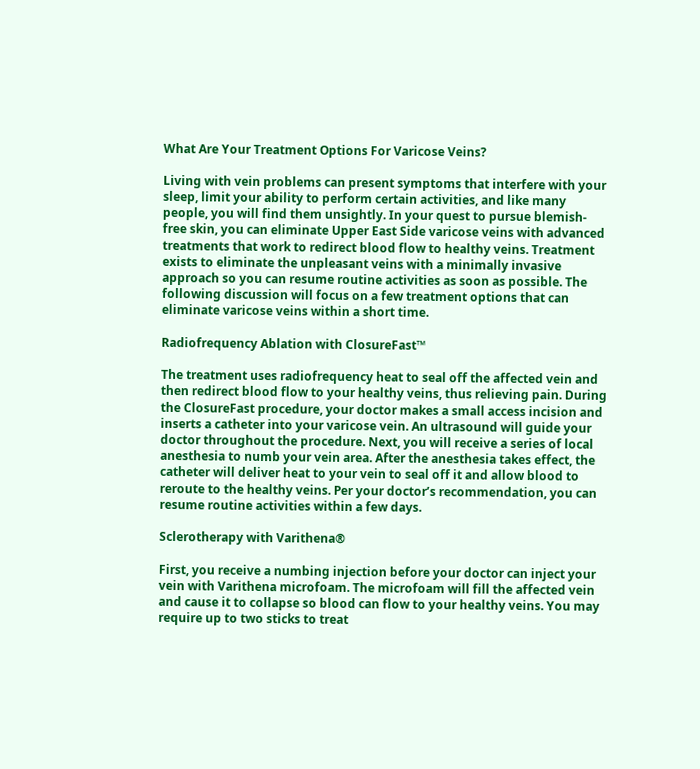What Are Your Treatment Options For Varicose Veins?

Living with vein problems can present symptoms that interfere with your sleep, limit your ability to perform certain activities, and like many people, you will find them unsightly. In your quest to pursue blemish-free skin, you can eliminate Upper East Side varicose veins with advanced treatments that work to redirect blood flow to healthy veins. Treatment exists to eliminate the unpleasant veins with a minimally invasive approach so you can resume routine activities as soon as possible. The following discussion will focus on a few treatment options that can eliminate varicose veins within a short time.

Radiofrequency Ablation with ClosureFast™

The treatment uses radiofrequency heat to seal off the affected vein and then redirect blood flow to your healthy veins, thus relieving pain. During the ClosureFast procedure, your doctor makes a small access incision and inserts a catheter into your varicose vein. An ultrasound will guide your doctor throughout the procedure. Next, you will receive a series of local anesthesia to numb your vein area. After the anesthesia takes effect, the catheter will deliver heat to your vein to seal off it and allow blood to reroute to the healthy veins. Per your doctor’s recommendation, you can resume routine activities within a few days.

Sclerotherapy with Varithena®

First, you receive a numbing injection before your doctor can inject your vein with Varithena microfoam. The microfoam will fill the affected vein and cause it to collapse so blood can flow to your healthy veins. You may require up to two sticks to treat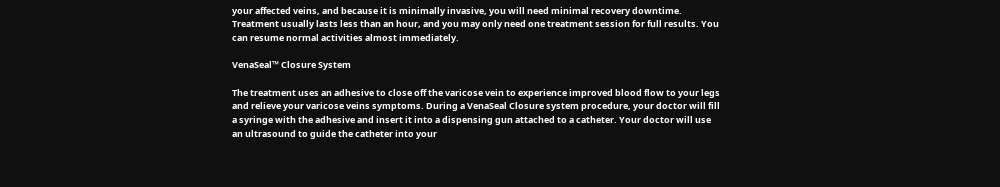your affected veins, and because it is minimally invasive, you will need minimal recovery downtime. Treatment usually lasts less than an hour, and you may only need one treatment session for full results. You can resume normal activities almost immediately.

VenaSeal™ Closure System

The treatment uses an adhesive to close off the varicose vein to experience improved blood flow to your legs and relieve your varicose veins symptoms. During a VenaSeal Closure system procedure, your doctor will fill a syringe with the adhesive and insert it into a dispensing gun attached to a catheter. Your doctor will use an ultrasound to guide the catheter into your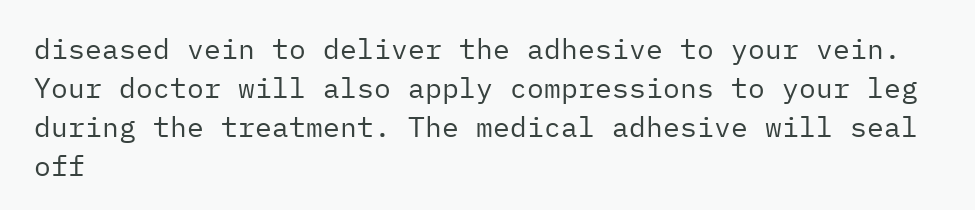diseased vein to deliver the adhesive to your vein. Your doctor will also apply compressions to your leg during the treatment. The medical adhesive will seal off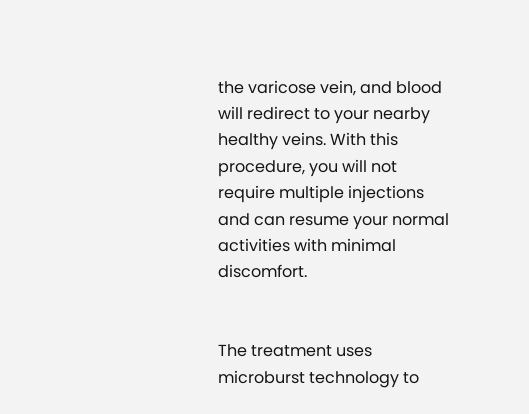the varicose vein, and blood will redirect to your nearby healthy veins. With this procedure, you will not require multiple injections and can resume your normal activities with minimal discomfort.


The treatment uses microburst technology to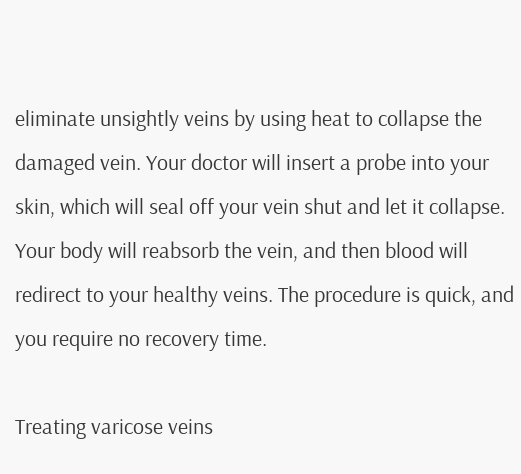eliminate unsightly veins by using heat to collapse the damaged vein. Your doctor will insert a probe into your skin, which will seal off your vein shut and let it collapse. Your body will reabsorb the vein, and then blood will redirect to your healthy veins. The procedure is quick, and you require no recovery time.

Treating varicose veins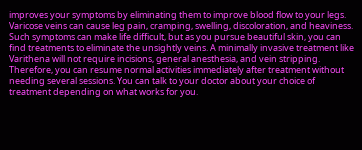improves your symptoms by eliminating them to improve blood flow to your legs. Varicose veins can cause leg pain, cramping, swelling, discoloration, and heaviness. Such symptoms can make life difficult, but as you pursue beautiful skin, you can find treatments to eliminate the unsightly veins. A minimally invasive treatment like Varithena will not require incisions, general anesthesia, and vein stripping. Therefore, you can resume normal activities immediately after treatment without needing several sessions. You can talk to your doctor about your choice of treatment depending on what works for you.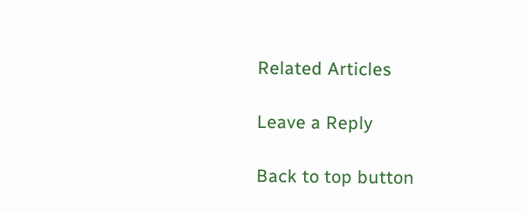Related Articles

Leave a Reply

Back to top button